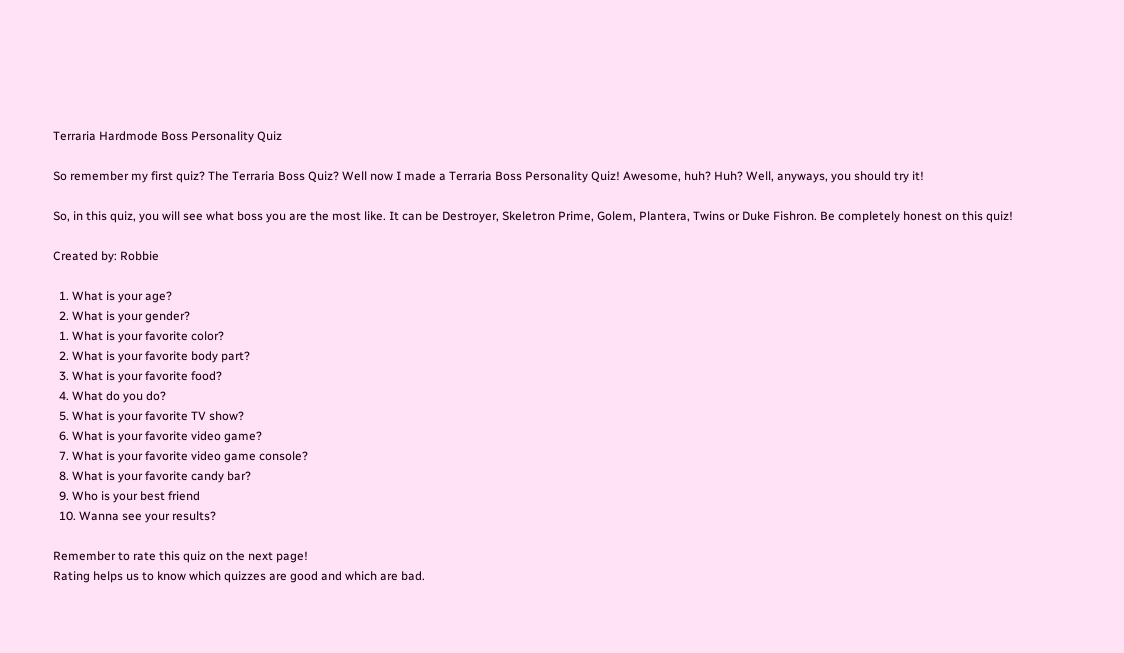Terraria Hardmode Boss Personality Quiz

So remember my first quiz? The Terraria Boss Quiz? Well now I made a Terraria Boss Personality Quiz! Awesome, huh? Huh? Well, anyways, you should try it!

So, in this quiz, you will see what boss you are the most like. It can be Destroyer, Skeletron Prime, Golem, Plantera, Twins or Duke Fishron. Be completely honest on this quiz!

Created by: Robbie

  1. What is your age?
  2. What is your gender?
  1. What is your favorite color?
  2. What is your favorite body part?
  3. What is your favorite food?
  4. What do you do?
  5. What is your favorite TV show?
  6. What is your favorite video game?
  7. What is your favorite video game console?
  8. What is your favorite candy bar?
  9. Who is your best friend
  10. Wanna see your results?

Remember to rate this quiz on the next page!
Rating helps us to know which quizzes are good and which are bad.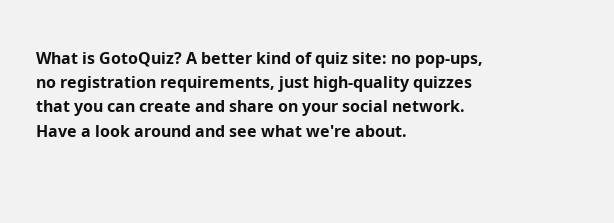What is GotoQuiz? A better kind of quiz site: no pop-ups, no registration requirements, just high-quality quizzes that you can create and share on your social network. Have a look around and see what we're about.